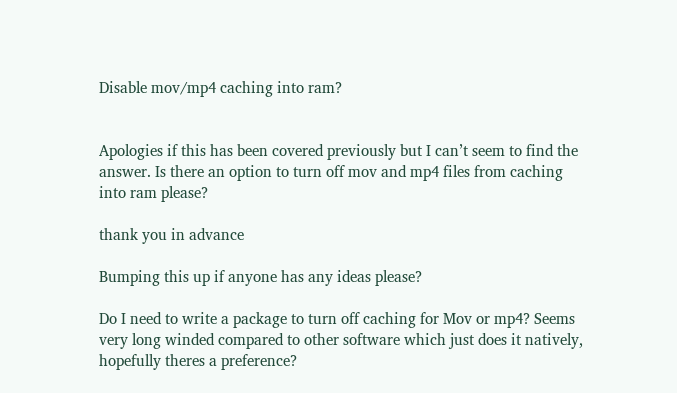Disable mov/mp4 caching into ram?


Apologies if this has been covered previously but I can’t seem to find the answer. Is there an option to turn off mov and mp4 files from caching into ram please?

thank you in advance

Bumping this up if anyone has any ideas please?

Do I need to write a package to turn off caching for Mov or mp4? Seems very long winded compared to other software which just does it natively, hopefully theres a preference?